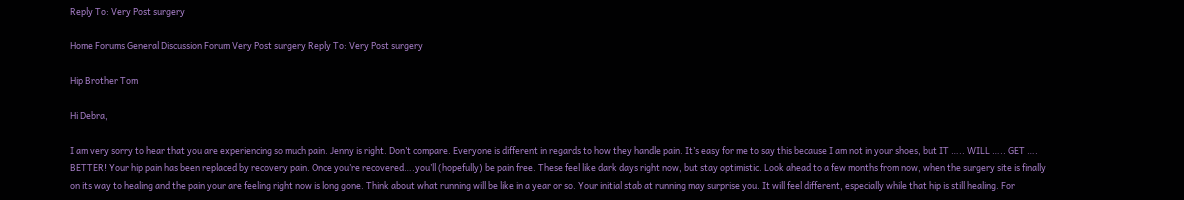Reply To: Very Post surgery

Home Forums General Discussion Forum Very Post surgery Reply To: Very Post surgery

Hip Brother Tom

Hi Debra,

I am very sorry to hear that you are experiencing so much pain. Jenny is right. Don’t compare. Everyone is different in regards to how they handle pain. It’s easy for me to say this because I am not in your shoes, but IT ….. WILL ….. GET …. BETTER! Your hip pain has been replaced by recovery pain. Once you’re recovered….you’ll (hopefully) be pain free. These feel like dark days right now, but stay optimistic. Look ahead to a few months from now, when the surgery site is finally on its way to healing and the pain your are feeling right now is long gone. Think about what running will be like in a year or so. Your initial stab at running may surprise you. It will feel different, especially while that hip is still healing. For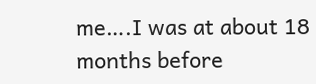me….I was at about 18 months before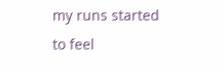my runs started to feel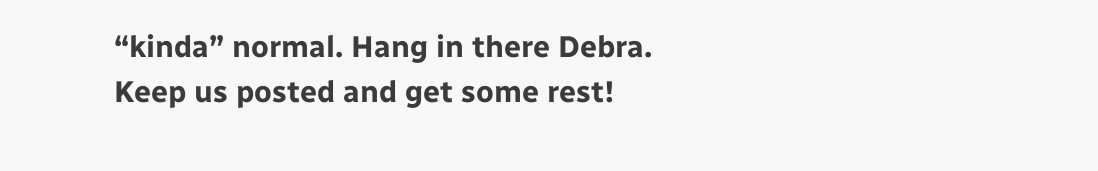“kinda” normal. Hang in there Debra. Keep us posted and get some rest!